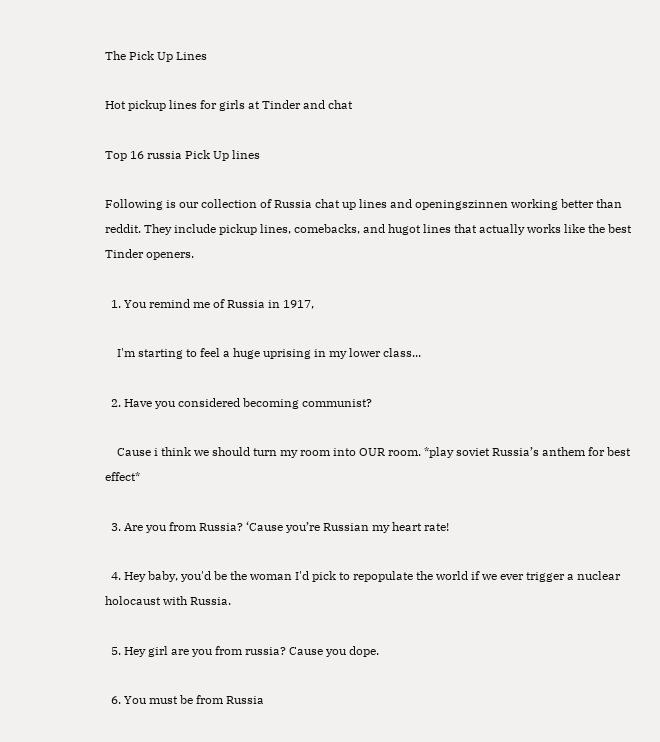The Pick Up Lines

Hot pickup lines for girls at Tinder and chat

Top 16 russia Pick Up lines

Following is our collection of Russia chat up lines and openingszinnen working better than reddit. They include pickup lines, comebacks, and hugot lines that actually works like the best Tinder openers.

  1. You remind me of Russia in 1917,

    I'm starting to feel a huge uprising in my lower class...

  2. Have you considered becoming communist?

    Cause i think we should turn my room into OUR room. *play soviet Russia’s anthem for best effect*

  3. Are you from Russia? ‘Cause you’re Russian my heart rate!

  4. Hey baby, you'd be the woman I'd pick to repopulate the world if we ever trigger a nuclear holocaust with Russia.

  5. Hey girl are you from russia? Cause you dope.

  6. You must be from Russia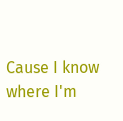Cause I know where I'm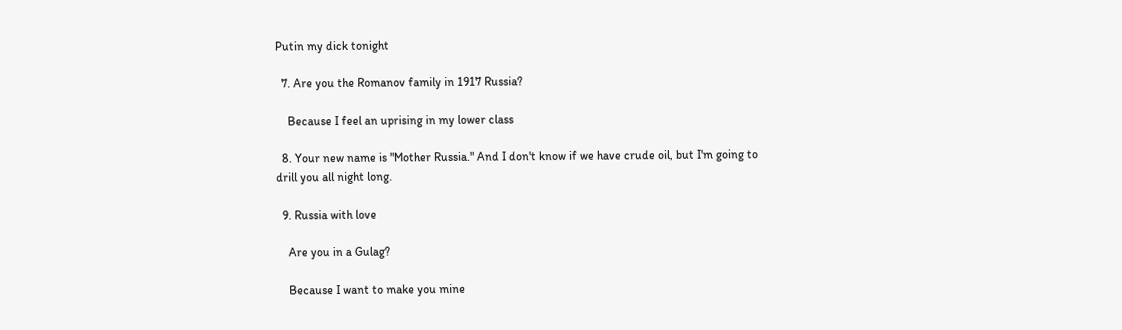Putin my dick tonight

  7. Are you the Romanov family in 1917 Russia?

    Because I feel an uprising in my lower class

  8. Your new name is "Mother Russia." And I don't know if we have crude oil, but I'm going to drill you all night long.

  9. Russia with love

    Are you in a Gulag?

    Because I want to make you mine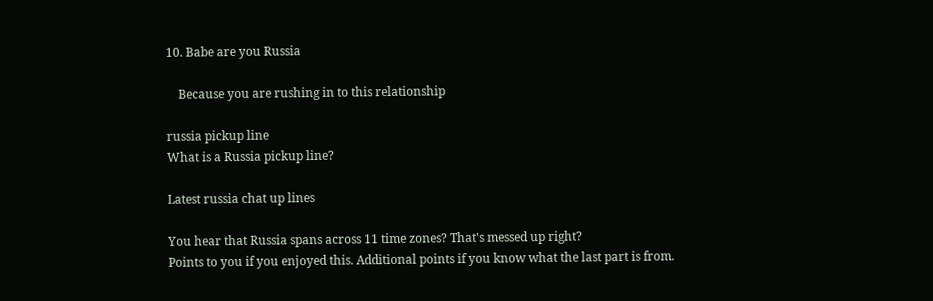10. Babe are you Russia

    Because you are rushing in to this relationship

russia pickup line
What is a Russia pickup line?

Latest russia chat up lines

You hear that Russia spans across 11 time zones? That's messed up right?
Points to you if you enjoyed this. Additional points if you know what the last part is from.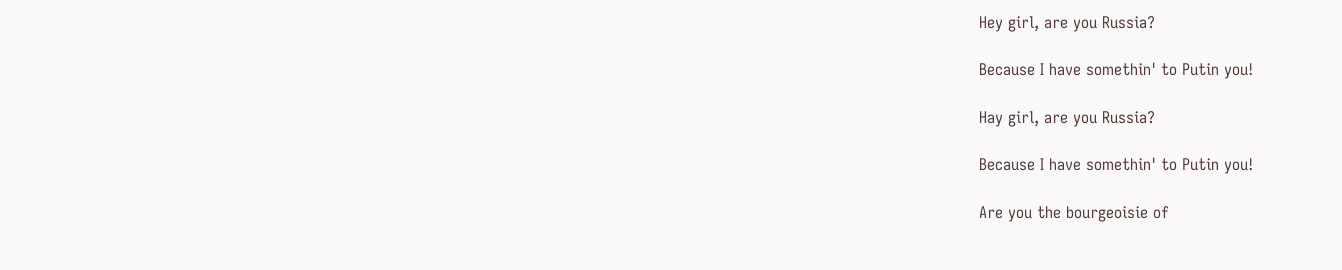Hey girl, are you Russia?

Because I have somethin' to Putin you!

Hay girl, are you Russia?

Because I have somethin' to Putin you!

Are you the bourgeoisie of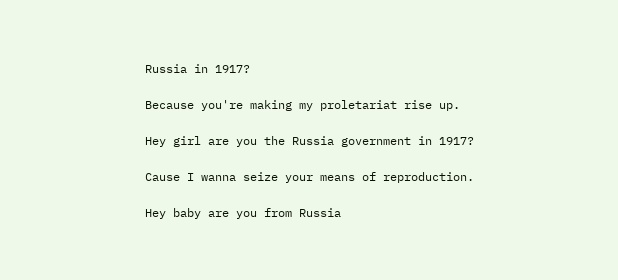Russia in 1917?

Because you're making my proletariat rise up.

Hey girl are you the Russia government in 1917?

Cause I wanna seize your means of reproduction.

Hey baby are you from Russia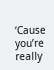‘Cause you’re really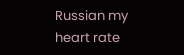Russian my heart rate